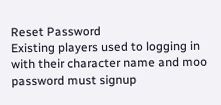Reset Password
Existing players used to logging in with their character name and moo password must signup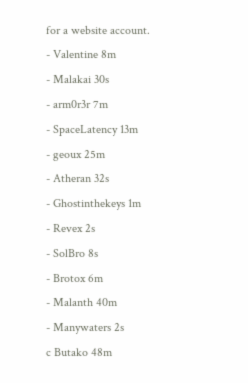for a website account.
- Valentine 8m
- Malakai 30s
- arm0r3r 7m
- SpaceLatency 13m
- geoux 25m
- Atheran 32s
- Ghostinthekeys 1m
- Revex 2s
- SolBro 8s
- Brotox 6m
- Malanth 40m
- Manywaters 2s
c Butako 48m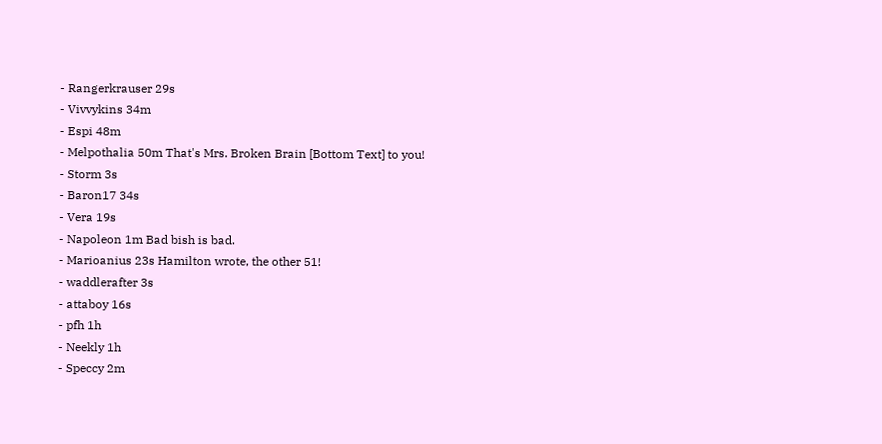- Rangerkrauser 29s
- Vivvykins 34m
- Espi 48m
- Melpothalia 50m That's Mrs. Broken Brain [Bottom Text] to you!
- Storm 3s
- Baron17 34s
- Vera 19s
- Napoleon 1m Bad bish is bad.
- Marioanius 23s Hamilton wrote, the other 51!
- waddlerafter 3s
- attaboy 16s
- pfh 1h
- Neekly 1h
- Speccy 2m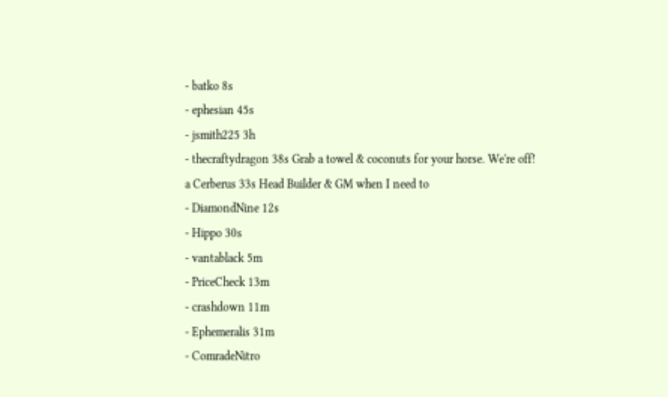- batko 8s
- ephesian 45s
- jsmith225 3h
- thecraftydragon 38s Grab a towel & coconuts for your horse. We're off!
a Cerberus 33s Head Builder & GM when I need to
- DiamondNine 12s
- Hippo 30s
- vantablack 5m
- PriceCheck 13m
- crashdown 11m
- Ephemeralis 31m
- ComradeNitro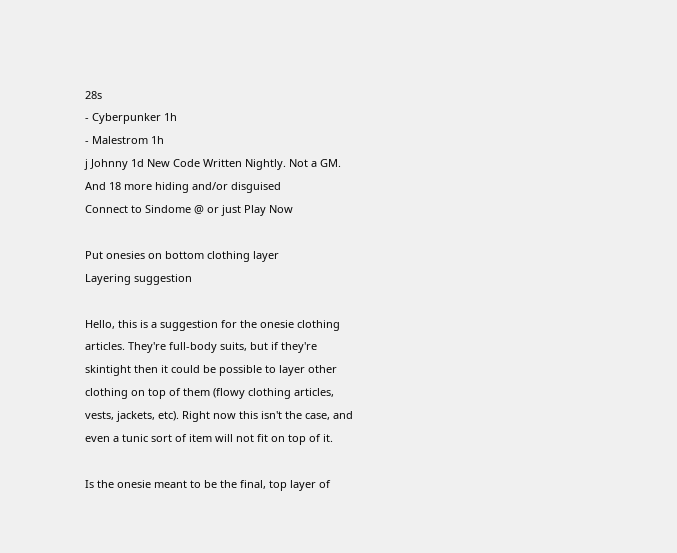28s
- Cyberpunker 1h
- Malestrom 1h
j Johnny 1d New Code Written Nightly. Not a GM.
And 18 more hiding and/or disguised
Connect to Sindome @ or just Play Now

Put onesies on bottom clothing layer
Layering suggestion

Hello, this is a suggestion for the onesie clothing articles. They're full-body suits, but if they're skintight then it could be possible to layer other clothing on top of them (flowy clothing articles, vests, jackets, etc). Right now this isn't the case, and even a tunic sort of item will not fit on top of it.

Is the onesie meant to be the final, top layer of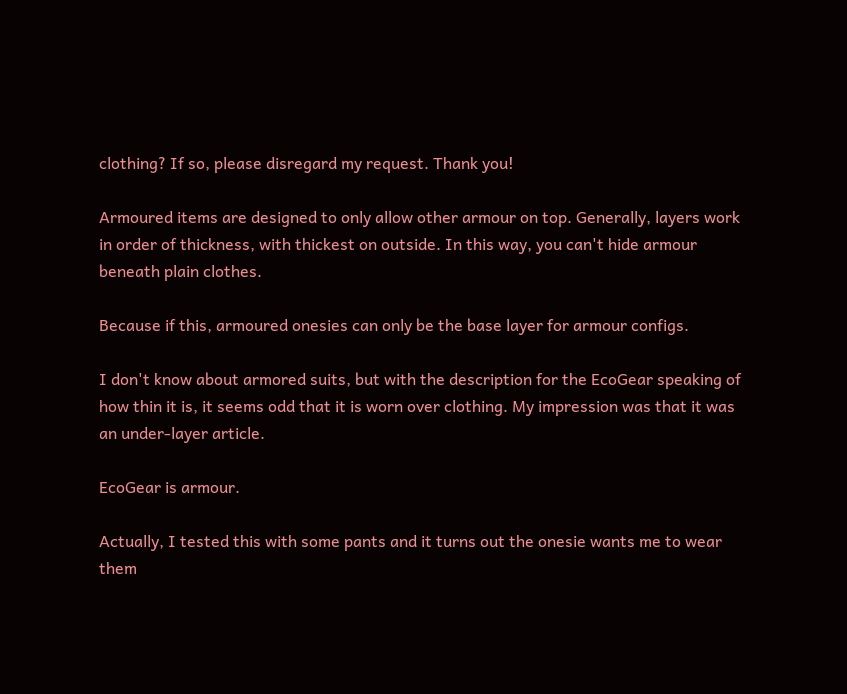clothing? If so, please disregard my request. Thank you!

Armoured items are designed to only allow other armour on top. Generally, layers work in order of thickness, with thickest on outside. In this way, you can't hide armour beneath plain clothes.

Because if this, armoured onesies can only be the base layer for armour configs.

I don't know about armored suits, but with the description for the EcoGear speaking of how thin it is, it seems odd that it is worn over clothing. My impression was that it was an under-layer article.

EcoGear is armour.

Actually, I tested this with some pants and it turns out the onesie wants me to wear them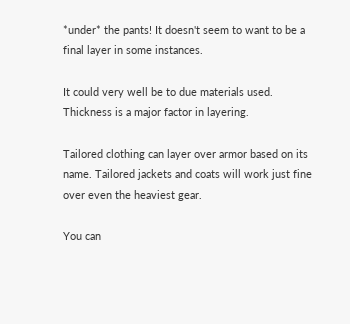*under* the pants! It doesn't seem to want to be a final layer in some instances.

It could very well be to due materials used. Thickness is a major factor in layering.

Tailored clothing can layer over armor based on its name. Tailored jackets and coats will work just fine over even the heaviest gear.

You can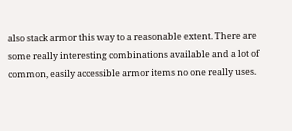also stack armor this way to a reasonable extent. There are some really interesting combinations available and a lot of common, easily accessible armor items no one really uses.